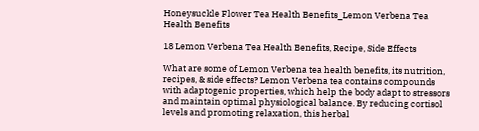Honeysuckle Flower Tea Health Benefits_Lemon Verbena Tea Health Benefits

18 Lemon Verbena Tea Health Benefits, Recipe, Side Effects

What are some of Lemon Verbena tea health benefits, its nutrition, recipes, & side effects? Lemon Verbena tea contains compounds with adaptogenic properties, which help the body adapt to stressors and maintain optimal physiological balance. By reducing cortisol levels and promoting relaxation, this herbal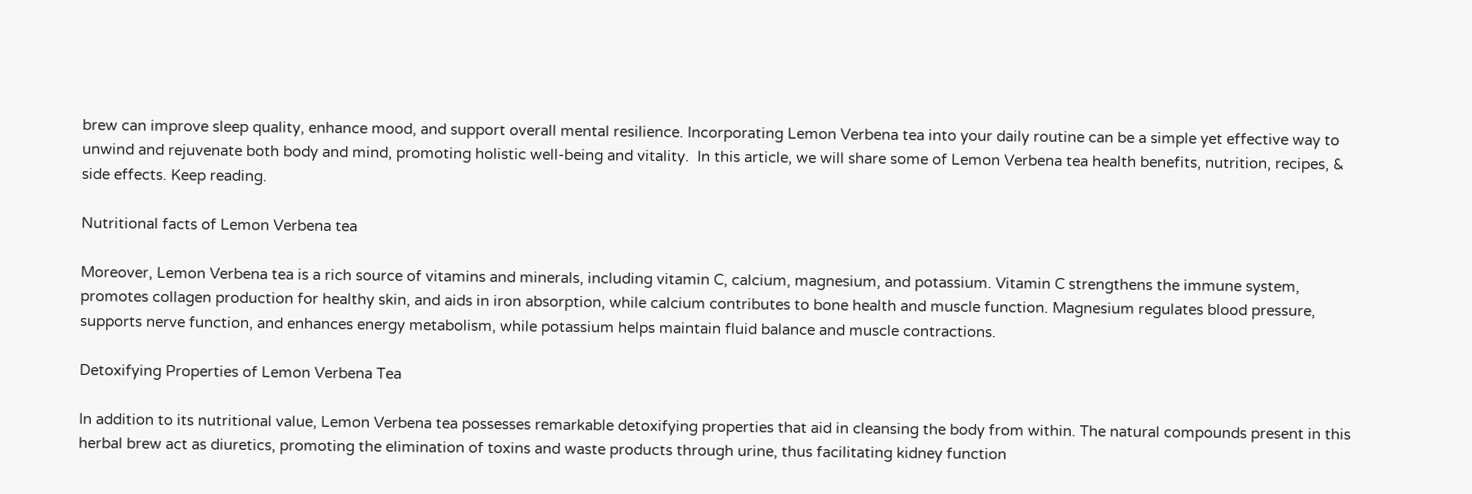brew can improve sleep quality, enhance mood, and support overall mental resilience. Incorporating Lemon Verbena tea into your daily routine can be a simple yet effective way to unwind and rejuvenate both body and mind, promoting holistic well-being and vitality.  In this article, we will share some of Lemon Verbena tea health benefits, nutrition, recipes, & side effects. Keep reading.

Nutritional facts of Lemon Verbena tea

Moreover, Lemon Verbena tea is a rich source of vitamins and minerals, including vitamin C, calcium, magnesium, and potassium. Vitamin C strengthens the immune system, promotes collagen production for healthy skin, and aids in iron absorption, while calcium contributes to bone health and muscle function. Magnesium regulates blood pressure, supports nerve function, and enhances energy metabolism, while potassium helps maintain fluid balance and muscle contractions.

Detoxifying Properties of Lemon Verbena Tea

In addition to its nutritional value, Lemon Verbena tea possesses remarkable detoxifying properties that aid in cleansing the body from within. The natural compounds present in this herbal brew act as diuretics, promoting the elimination of toxins and waste products through urine, thus facilitating kidney function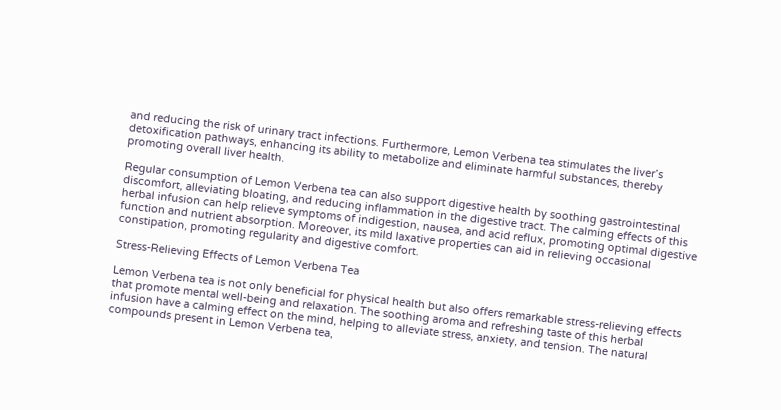and reducing the risk of urinary tract infections. Furthermore, Lemon Verbena tea stimulates the liver’s detoxification pathways, enhancing its ability to metabolize and eliminate harmful substances, thereby promoting overall liver health.

Regular consumption of Lemon Verbena tea can also support digestive health by soothing gastrointestinal discomfort, alleviating bloating, and reducing inflammation in the digestive tract. The calming effects of this herbal infusion can help relieve symptoms of indigestion, nausea, and acid reflux, promoting optimal digestive function and nutrient absorption. Moreover, its mild laxative properties can aid in relieving occasional constipation, promoting regularity and digestive comfort.

Stress-Relieving Effects of Lemon Verbena Tea

Lemon Verbena tea is not only beneficial for physical health but also offers remarkable stress-relieving effects that promote mental well-being and relaxation. The soothing aroma and refreshing taste of this herbal infusion have a calming effect on the mind, helping to alleviate stress, anxiety, and tension. The natural compounds present in Lemon Verbena tea,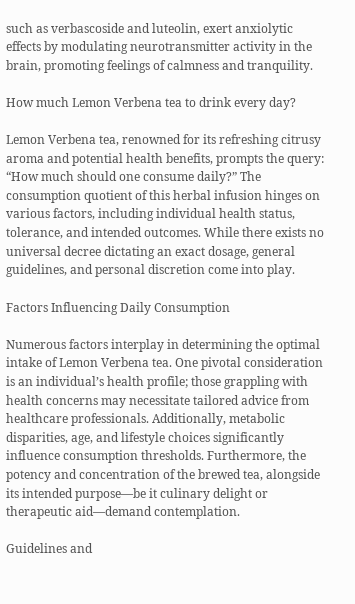such as verbascoside and luteolin, exert anxiolytic effects by modulating neurotransmitter activity in the brain, promoting feelings of calmness and tranquility.

How much Lemon Verbena tea to drink every day?

Lemon Verbena tea, renowned for its refreshing citrusy aroma and potential health benefits, prompts the query: “How much should one consume daily?” The consumption quotient of this herbal infusion hinges on various factors, including individual health status, tolerance, and intended outcomes. While there exists no universal decree dictating an exact dosage, general guidelines, and personal discretion come into play.

Factors Influencing Daily Consumption

Numerous factors interplay in determining the optimal intake of Lemon Verbena tea. One pivotal consideration is an individual’s health profile; those grappling with health concerns may necessitate tailored advice from healthcare professionals. Additionally, metabolic disparities, age, and lifestyle choices significantly influence consumption thresholds. Furthermore, the potency and concentration of the brewed tea, alongside its intended purpose—be it culinary delight or therapeutic aid—demand contemplation.

Guidelines and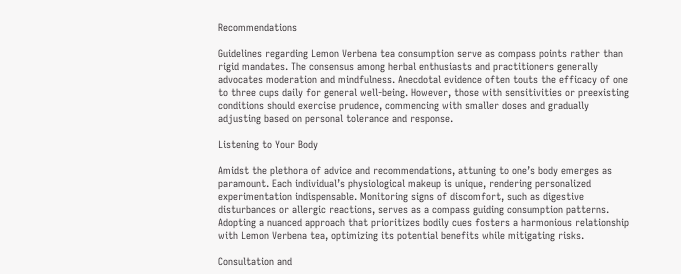Recommendations

Guidelines regarding Lemon Verbena tea consumption serve as compass points rather than rigid mandates. The consensus among herbal enthusiasts and practitioners generally advocates moderation and mindfulness. Anecdotal evidence often touts the efficacy of one to three cups daily for general well-being. However, those with sensitivities or preexisting conditions should exercise prudence, commencing with smaller doses and gradually adjusting based on personal tolerance and response.

Listening to Your Body

Amidst the plethora of advice and recommendations, attuning to one’s body emerges as paramount. Each individual’s physiological makeup is unique, rendering personalized experimentation indispensable. Monitoring signs of discomfort, such as digestive disturbances or allergic reactions, serves as a compass guiding consumption patterns. Adopting a nuanced approach that prioritizes bodily cues fosters a harmonious relationship with Lemon Verbena tea, optimizing its potential benefits while mitigating risks.

Consultation and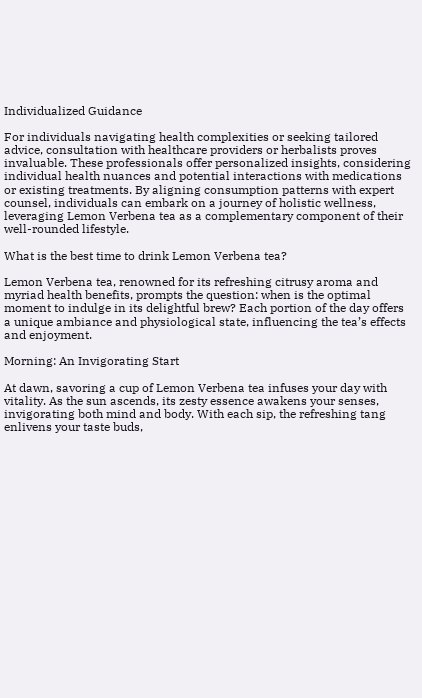Individualized Guidance

For individuals navigating health complexities or seeking tailored advice, consultation with healthcare providers or herbalists proves invaluable. These professionals offer personalized insights, considering individual health nuances and potential interactions with medications or existing treatments. By aligning consumption patterns with expert counsel, individuals can embark on a journey of holistic wellness, leveraging Lemon Verbena tea as a complementary component of their well-rounded lifestyle.

What is the best time to drink Lemon Verbena tea?

Lemon Verbena tea, renowned for its refreshing citrusy aroma and myriad health benefits, prompts the question: when is the optimal moment to indulge in its delightful brew? Each portion of the day offers a unique ambiance and physiological state, influencing the tea’s effects and enjoyment.

Morning: An Invigorating Start

At dawn, savoring a cup of Lemon Verbena tea infuses your day with vitality. As the sun ascends, its zesty essence awakens your senses, invigorating both mind and body. With each sip, the refreshing tang enlivens your taste buds,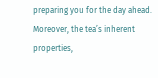preparing you for the day ahead. Moreover, the tea’s inherent properties,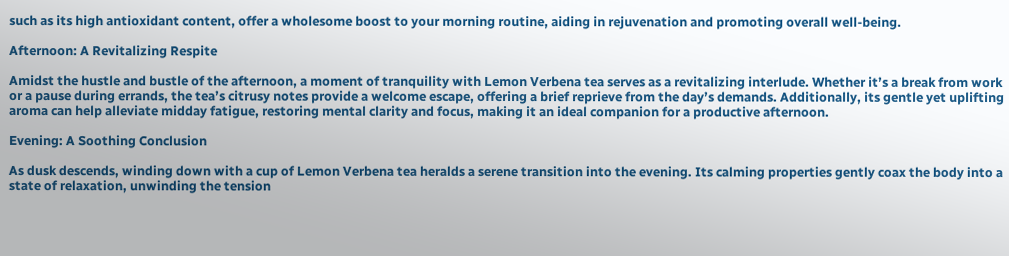such as its high antioxidant content, offer a wholesome boost to your morning routine, aiding in rejuvenation and promoting overall well-being.

Afternoon: A Revitalizing Respite

Amidst the hustle and bustle of the afternoon, a moment of tranquility with Lemon Verbena tea serves as a revitalizing interlude. Whether it’s a break from work or a pause during errands, the tea’s citrusy notes provide a welcome escape, offering a brief reprieve from the day’s demands. Additionally, its gentle yet uplifting aroma can help alleviate midday fatigue, restoring mental clarity and focus, making it an ideal companion for a productive afternoon.

Evening: A Soothing Conclusion

As dusk descends, winding down with a cup of Lemon Verbena tea heralds a serene transition into the evening. Its calming properties gently coax the body into a state of relaxation, unwinding the tension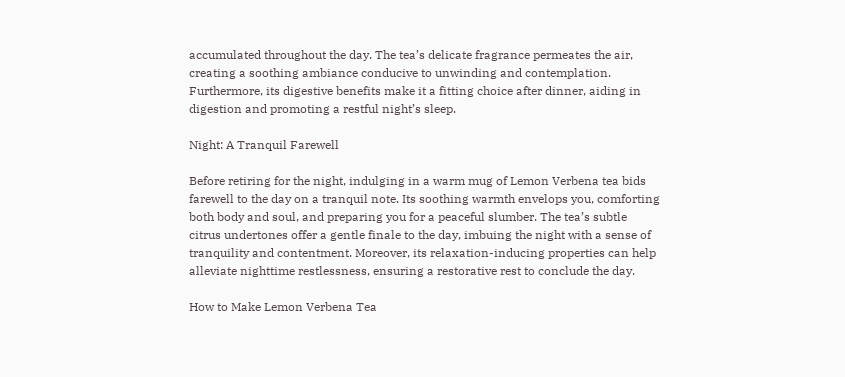accumulated throughout the day. The tea’s delicate fragrance permeates the air, creating a soothing ambiance conducive to unwinding and contemplation. Furthermore, its digestive benefits make it a fitting choice after dinner, aiding in digestion and promoting a restful night’s sleep.

Night: A Tranquil Farewell

Before retiring for the night, indulging in a warm mug of Lemon Verbena tea bids farewell to the day on a tranquil note. Its soothing warmth envelops you, comforting both body and soul, and preparing you for a peaceful slumber. The tea’s subtle citrus undertones offer a gentle finale to the day, imbuing the night with a sense of tranquility and contentment. Moreover, its relaxation-inducing properties can help alleviate nighttime restlessness, ensuring a restorative rest to conclude the day.

How to Make Lemon Verbena Tea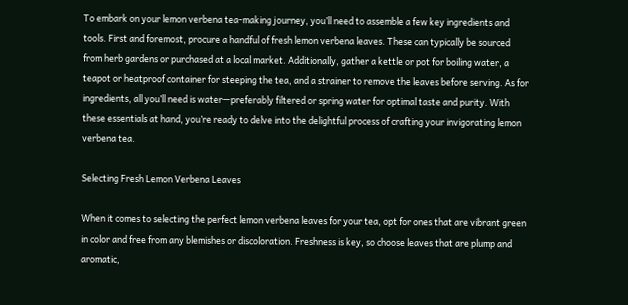To embark on your lemon verbena tea-making journey, you’ll need to assemble a few key ingredients and tools. First and foremost, procure a handful of fresh lemon verbena leaves. These can typically be sourced from herb gardens or purchased at a local market. Additionally, gather a kettle or pot for boiling water, a teapot or heatproof container for steeping the tea, and a strainer to remove the leaves before serving. As for ingredients, all you’ll need is water—preferably filtered or spring water for optimal taste and purity. With these essentials at hand, you’re ready to delve into the delightful process of crafting your invigorating lemon verbena tea.

Selecting Fresh Lemon Verbena Leaves

When it comes to selecting the perfect lemon verbena leaves for your tea, opt for ones that are vibrant green in color and free from any blemishes or discoloration. Freshness is key, so choose leaves that are plump and aromatic,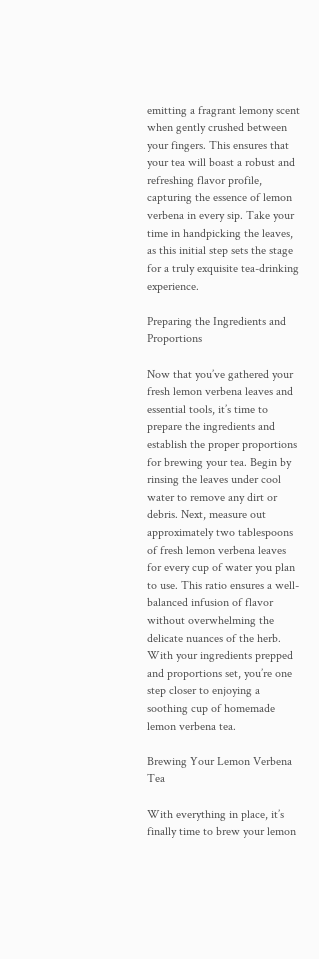emitting a fragrant lemony scent when gently crushed between your fingers. This ensures that your tea will boast a robust and refreshing flavor profile, capturing the essence of lemon verbena in every sip. Take your time in handpicking the leaves, as this initial step sets the stage for a truly exquisite tea-drinking experience.

Preparing the Ingredients and Proportions

Now that you’ve gathered your fresh lemon verbena leaves and essential tools, it’s time to prepare the ingredients and establish the proper proportions for brewing your tea. Begin by rinsing the leaves under cool water to remove any dirt or debris. Next, measure out approximately two tablespoons of fresh lemon verbena leaves for every cup of water you plan to use. This ratio ensures a well-balanced infusion of flavor without overwhelming the delicate nuances of the herb. With your ingredients prepped and proportions set, you’re one step closer to enjoying a soothing cup of homemade lemon verbena tea.

Brewing Your Lemon Verbena Tea

With everything in place, it’s finally time to brew your lemon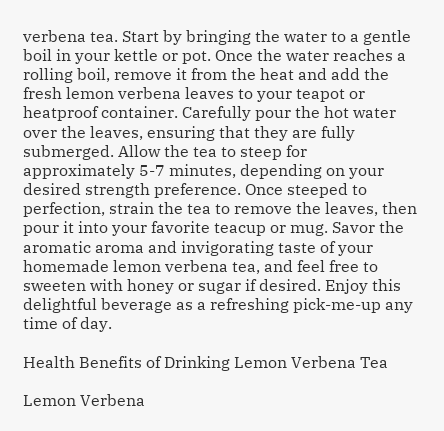verbena tea. Start by bringing the water to a gentle boil in your kettle or pot. Once the water reaches a rolling boil, remove it from the heat and add the fresh lemon verbena leaves to your teapot or heatproof container. Carefully pour the hot water over the leaves, ensuring that they are fully submerged. Allow the tea to steep for approximately 5-7 minutes, depending on your desired strength preference. Once steeped to perfection, strain the tea to remove the leaves, then pour it into your favorite teacup or mug. Savor the aromatic aroma and invigorating taste of your homemade lemon verbena tea, and feel free to sweeten with honey or sugar if desired. Enjoy this delightful beverage as a refreshing pick-me-up any time of day.

Health Benefits of Drinking Lemon Verbena Tea

Lemon Verbena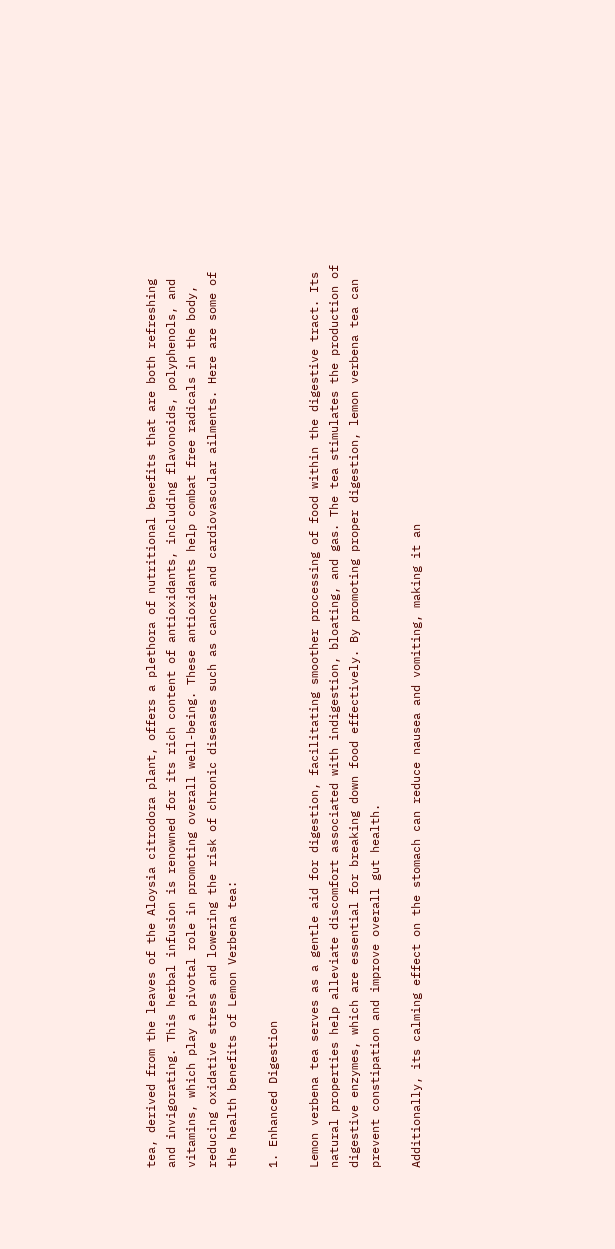tea, derived from the leaves of the Aloysia citrodora plant, offers a plethora of nutritional benefits that are both refreshing and invigorating. This herbal infusion is renowned for its rich content of antioxidants, including flavonoids, polyphenols, and vitamins, which play a pivotal role in promoting overall well-being. These antioxidants help combat free radicals in the body, reducing oxidative stress and lowering the risk of chronic diseases such as cancer and cardiovascular ailments. Here are some of the health benefits of Lemon Verbena tea:

1. Enhanced Digestion

Lemon verbena tea serves as a gentle aid for digestion, facilitating smoother processing of food within the digestive tract. Its natural properties help alleviate discomfort associated with indigestion, bloating, and gas. The tea stimulates the production of digestive enzymes, which are essential for breaking down food effectively. By promoting proper digestion, lemon verbena tea can prevent constipation and improve overall gut health.

Additionally, its calming effect on the stomach can reduce nausea and vomiting, making it an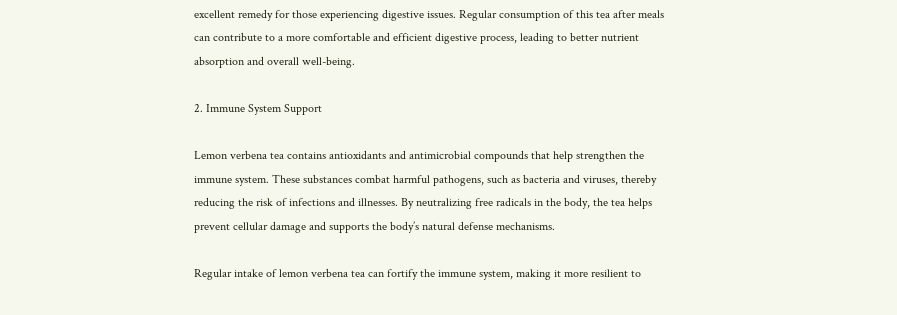excellent remedy for those experiencing digestive issues. Regular consumption of this tea after meals can contribute to a more comfortable and efficient digestive process, leading to better nutrient absorption and overall well-being.

2. Immune System Support

Lemon verbena tea contains antioxidants and antimicrobial compounds that help strengthen the immune system. These substances combat harmful pathogens, such as bacteria and viruses, thereby reducing the risk of infections and illnesses. By neutralizing free radicals in the body, the tea helps prevent cellular damage and supports the body’s natural defense mechanisms.

Regular intake of lemon verbena tea can fortify the immune system, making it more resilient to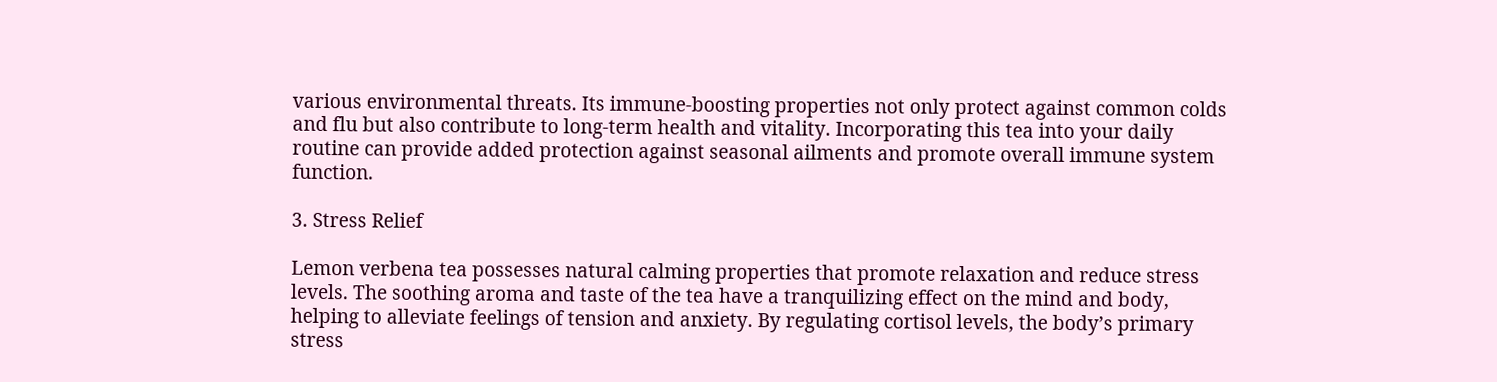various environmental threats. Its immune-boosting properties not only protect against common colds and flu but also contribute to long-term health and vitality. Incorporating this tea into your daily routine can provide added protection against seasonal ailments and promote overall immune system function.

3. Stress Relief

Lemon verbena tea possesses natural calming properties that promote relaxation and reduce stress levels. The soothing aroma and taste of the tea have a tranquilizing effect on the mind and body, helping to alleviate feelings of tension and anxiety. By regulating cortisol levels, the body’s primary stress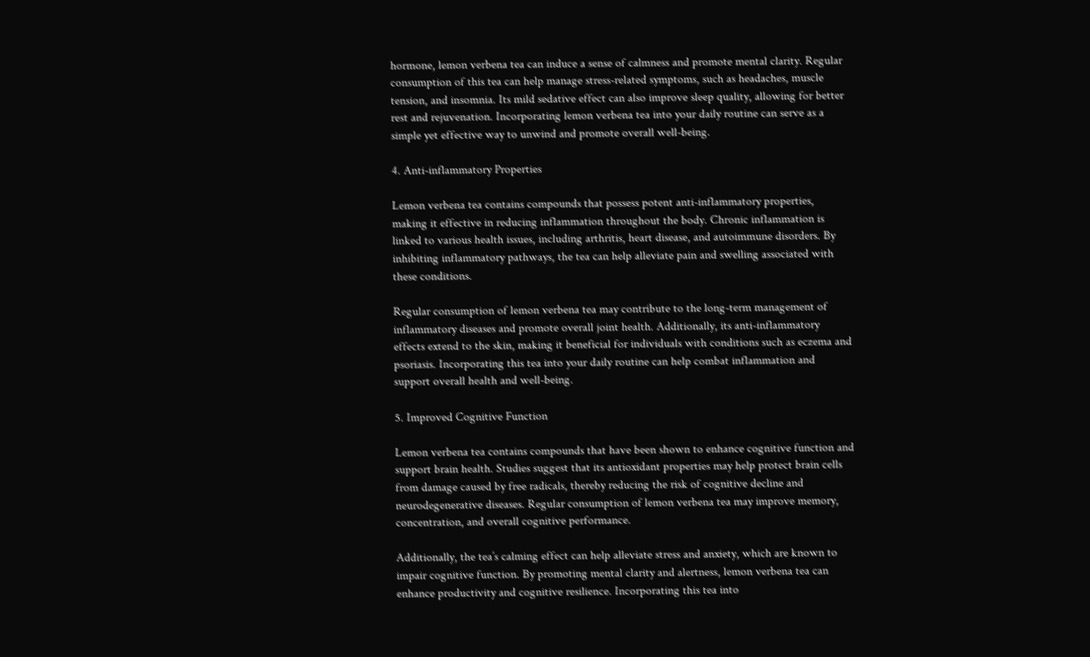hormone, lemon verbena tea can induce a sense of calmness and promote mental clarity. Regular consumption of this tea can help manage stress-related symptoms, such as headaches, muscle tension, and insomnia. Its mild sedative effect can also improve sleep quality, allowing for better rest and rejuvenation. Incorporating lemon verbena tea into your daily routine can serve as a simple yet effective way to unwind and promote overall well-being.

4. Anti-inflammatory Properties

Lemon verbena tea contains compounds that possess potent anti-inflammatory properties, making it effective in reducing inflammation throughout the body. Chronic inflammation is linked to various health issues, including arthritis, heart disease, and autoimmune disorders. By inhibiting inflammatory pathways, the tea can help alleviate pain and swelling associated with these conditions.

Regular consumption of lemon verbena tea may contribute to the long-term management of inflammatory diseases and promote overall joint health. Additionally, its anti-inflammatory effects extend to the skin, making it beneficial for individuals with conditions such as eczema and psoriasis. Incorporating this tea into your daily routine can help combat inflammation and support overall health and well-being.

5. Improved Cognitive Function

Lemon verbena tea contains compounds that have been shown to enhance cognitive function and support brain health. Studies suggest that its antioxidant properties may help protect brain cells from damage caused by free radicals, thereby reducing the risk of cognitive decline and neurodegenerative diseases. Regular consumption of lemon verbena tea may improve memory, concentration, and overall cognitive performance.

Additionally, the tea’s calming effect can help alleviate stress and anxiety, which are known to impair cognitive function. By promoting mental clarity and alertness, lemon verbena tea can enhance productivity and cognitive resilience. Incorporating this tea into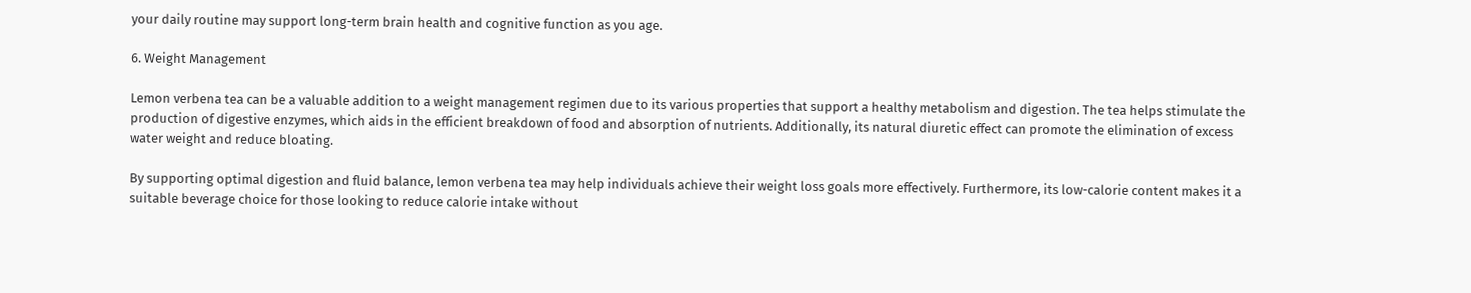your daily routine may support long-term brain health and cognitive function as you age.

6. Weight Management

Lemon verbena tea can be a valuable addition to a weight management regimen due to its various properties that support a healthy metabolism and digestion. The tea helps stimulate the production of digestive enzymes, which aids in the efficient breakdown of food and absorption of nutrients. Additionally, its natural diuretic effect can promote the elimination of excess water weight and reduce bloating.

By supporting optimal digestion and fluid balance, lemon verbena tea may help individuals achieve their weight loss goals more effectively. Furthermore, its low-calorie content makes it a suitable beverage choice for those looking to reduce calorie intake without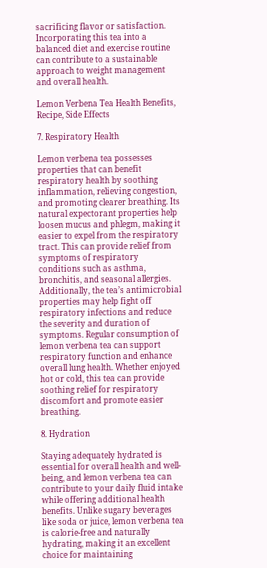sacrificing flavor or satisfaction. Incorporating this tea into a balanced diet and exercise routine can contribute to a sustainable approach to weight management and overall health.

Lemon Verbena Tea Health Benefits, Recipe, Side Effects

7. Respiratory Health

Lemon verbena tea possesses properties that can benefit respiratory health by soothing inflammation, relieving congestion, and promoting clearer breathing. Its natural expectorant properties help loosen mucus and phlegm, making it easier to expel from the respiratory tract. This can provide relief from symptoms of respiratory conditions such as asthma, bronchitis, and seasonal allergies. Additionally, the tea’s antimicrobial properties may help fight off respiratory infections and reduce the severity and duration of symptoms. Regular consumption of lemon verbena tea can support respiratory function and enhance overall lung health. Whether enjoyed hot or cold, this tea can provide soothing relief for respiratory discomfort and promote easier breathing.

8. Hydration

Staying adequately hydrated is essential for overall health and well-being, and lemon verbena tea can contribute to your daily fluid intake while offering additional health benefits. Unlike sugary beverages like soda or juice, lemon verbena tea is calorie-free and naturally hydrating, making it an excellent choice for maintaining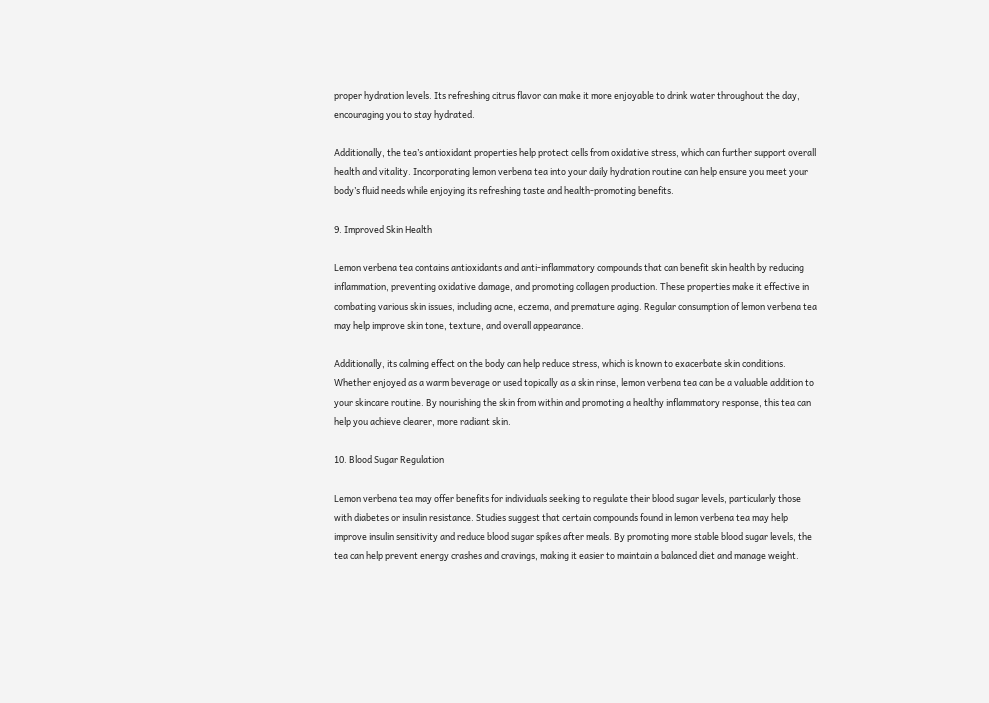proper hydration levels. Its refreshing citrus flavor can make it more enjoyable to drink water throughout the day, encouraging you to stay hydrated.

Additionally, the tea’s antioxidant properties help protect cells from oxidative stress, which can further support overall health and vitality. Incorporating lemon verbena tea into your daily hydration routine can help ensure you meet your body’s fluid needs while enjoying its refreshing taste and health-promoting benefits.

9. Improved Skin Health

Lemon verbena tea contains antioxidants and anti-inflammatory compounds that can benefit skin health by reducing inflammation, preventing oxidative damage, and promoting collagen production. These properties make it effective in combating various skin issues, including acne, eczema, and premature aging. Regular consumption of lemon verbena tea may help improve skin tone, texture, and overall appearance.

Additionally, its calming effect on the body can help reduce stress, which is known to exacerbate skin conditions. Whether enjoyed as a warm beverage or used topically as a skin rinse, lemon verbena tea can be a valuable addition to your skincare routine. By nourishing the skin from within and promoting a healthy inflammatory response, this tea can help you achieve clearer, more radiant skin.

10. Blood Sugar Regulation

Lemon verbena tea may offer benefits for individuals seeking to regulate their blood sugar levels, particularly those with diabetes or insulin resistance. Studies suggest that certain compounds found in lemon verbena tea may help improve insulin sensitivity and reduce blood sugar spikes after meals. By promoting more stable blood sugar levels, the tea can help prevent energy crashes and cravings, making it easier to maintain a balanced diet and manage weight.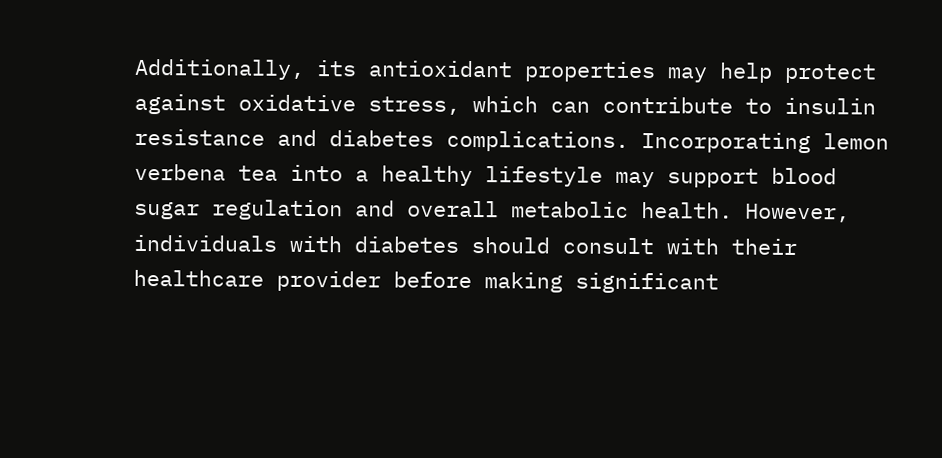Additionally, its antioxidant properties may help protect against oxidative stress, which can contribute to insulin resistance and diabetes complications. Incorporating lemon verbena tea into a healthy lifestyle may support blood sugar regulation and overall metabolic health. However, individuals with diabetes should consult with their healthcare provider before making significant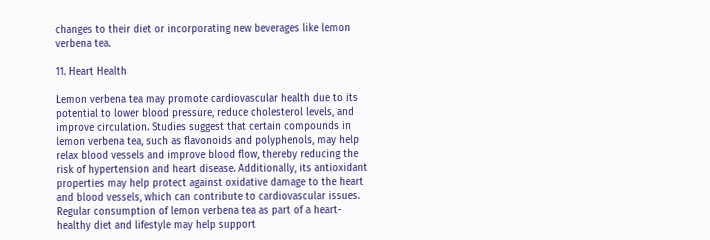changes to their diet or incorporating new beverages like lemon verbena tea.

11. Heart Health

Lemon verbena tea may promote cardiovascular health due to its potential to lower blood pressure, reduce cholesterol levels, and improve circulation. Studies suggest that certain compounds in lemon verbena tea, such as flavonoids and polyphenols, may help relax blood vessels and improve blood flow, thereby reducing the risk of hypertension and heart disease. Additionally, its antioxidant properties may help protect against oxidative damage to the heart and blood vessels, which can contribute to cardiovascular issues. Regular consumption of lemon verbena tea as part of a heart-healthy diet and lifestyle may help support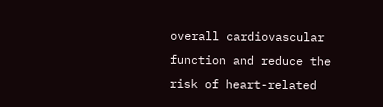overall cardiovascular function and reduce the risk of heart-related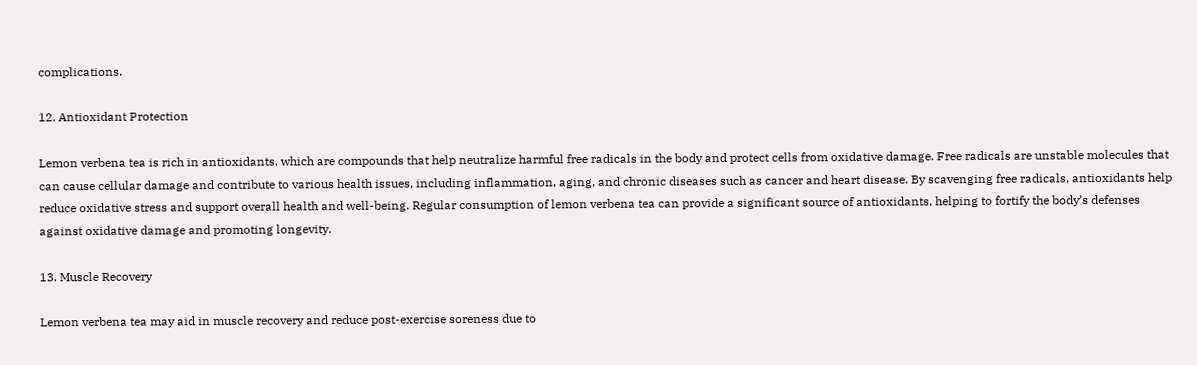complications.

12. Antioxidant Protection

Lemon verbena tea is rich in antioxidants, which are compounds that help neutralize harmful free radicals in the body and protect cells from oxidative damage. Free radicals are unstable molecules that can cause cellular damage and contribute to various health issues, including inflammation, aging, and chronic diseases such as cancer and heart disease. By scavenging free radicals, antioxidants help reduce oxidative stress and support overall health and well-being. Regular consumption of lemon verbena tea can provide a significant source of antioxidants, helping to fortify the body’s defenses against oxidative damage and promoting longevity.

13. Muscle Recovery

Lemon verbena tea may aid in muscle recovery and reduce post-exercise soreness due to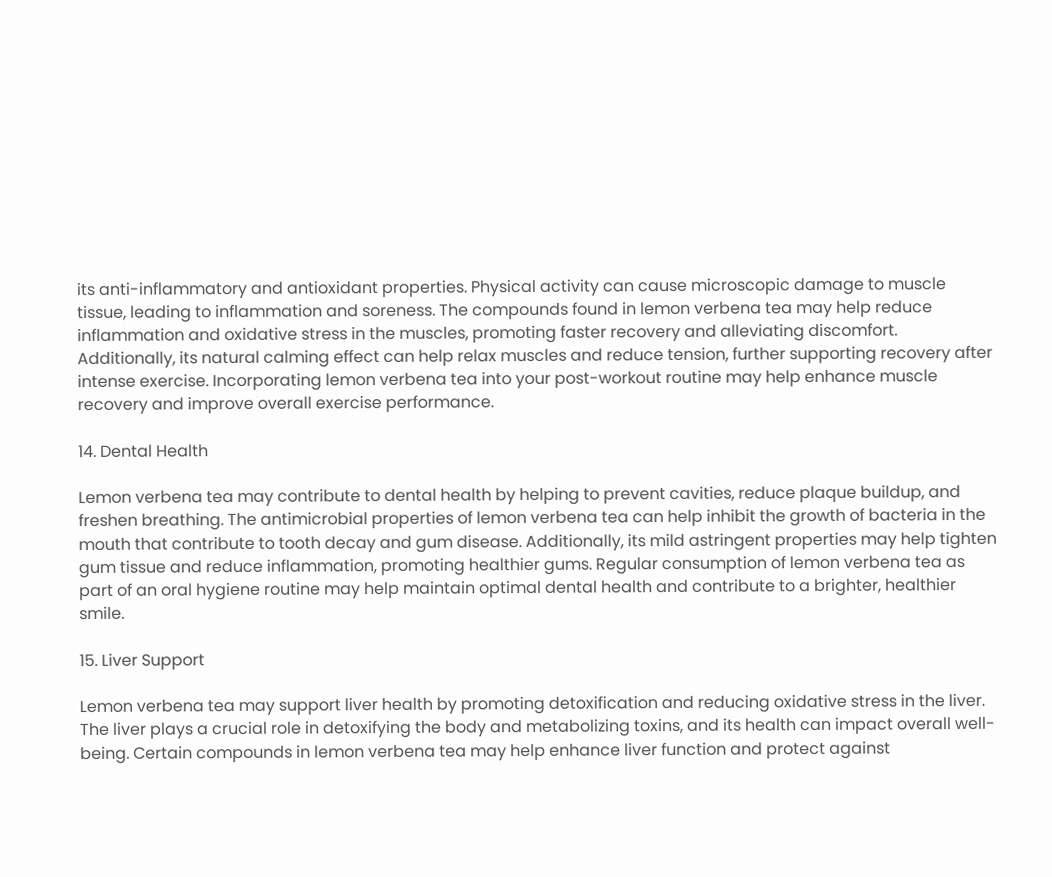its anti-inflammatory and antioxidant properties. Physical activity can cause microscopic damage to muscle tissue, leading to inflammation and soreness. The compounds found in lemon verbena tea may help reduce inflammation and oxidative stress in the muscles, promoting faster recovery and alleviating discomfort. Additionally, its natural calming effect can help relax muscles and reduce tension, further supporting recovery after intense exercise. Incorporating lemon verbena tea into your post-workout routine may help enhance muscle recovery and improve overall exercise performance.

14. Dental Health

Lemon verbena tea may contribute to dental health by helping to prevent cavities, reduce plaque buildup, and freshen breathing. The antimicrobial properties of lemon verbena tea can help inhibit the growth of bacteria in the mouth that contribute to tooth decay and gum disease. Additionally, its mild astringent properties may help tighten gum tissue and reduce inflammation, promoting healthier gums. Regular consumption of lemon verbena tea as part of an oral hygiene routine may help maintain optimal dental health and contribute to a brighter, healthier smile.

15. Liver Support

Lemon verbena tea may support liver health by promoting detoxification and reducing oxidative stress in the liver. The liver plays a crucial role in detoxifying the body and metabolizing toxins, and its health can impact overall well-being. Certain compounds in lemon verbena tea may help enhance liver function and protect against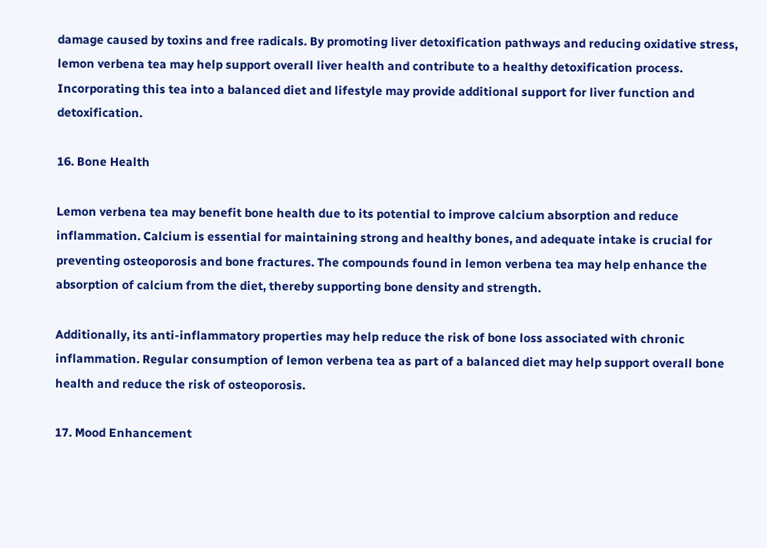damage caused by toxins and free radicals. By promoting liver detoxification pathways and reducing oxidative stress, lemon verbena tea may help support overall liver health and contribute to a healthy detoxification process. Incorporating this tea into a balanced diet and lifestyle may provide additional support for liver function and detoxification.

16. Bone Health

Lemon verbena tea may benefit bone health due to its potential to improve calcium absorption and reduce inflammation. Calcium is essential for maintaining strong and healthy bones, and adequate intake is crucial for preventing osteoporosis and bone fractures. The compounds found in lemon verbena tea may help enhance the absorption of calcium from the diet, thereby supporting bone density and strength.

Additionally, its anti-inflammatory properties may help reduce the risk of bone loss associated with chronic inflammation. Regular consumption of lemon verbena tea as part of a balanced diet may help support overall bone health and reduce the risk of osteoporosis.

17. Mood Enhancement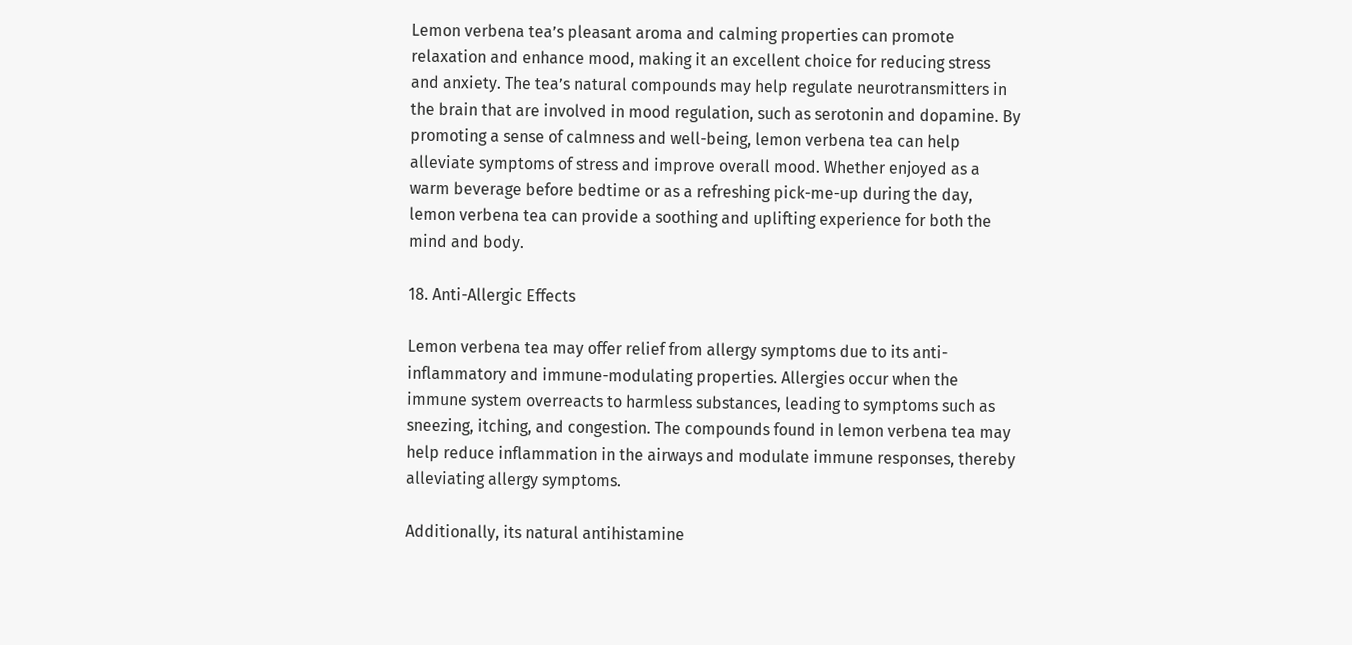Lemon verbena tea’s pleasant aroma and calming properties can promote relaxation and enhance mood, making it an excellent choice for reducing stress and anxiety. The tea’s natural compounds may help regulate neurotransmitters in the brain that are involved in mood regulation, such as serotonin and dopamine. By promoting a sense of calmness and well-being, lemon verbena tea can help alleviate symptoms of stress and improve overall mood. Whether enjoyed as a warm beverage before bedtime or as a refreshing pick-me-up during the day, lemon verbena tea can provide a soothing and uplifting experience for both the mind and body.

18. Anti-Allergic Effects

Lemon verbena tea may offer relief from allergy symptoms due to its anti-inflammatory and immune-modulating properties. Allergies occur when the immune system overreacts to harmless substances, leading to symptoms such as sneezing, itching, and congestion. The compounds found in lemon verbena tea may help reduce inflammation in the airways and modulate immune responses, thereby alleviating allergy symptoms.

Additionally, its natural antihistamine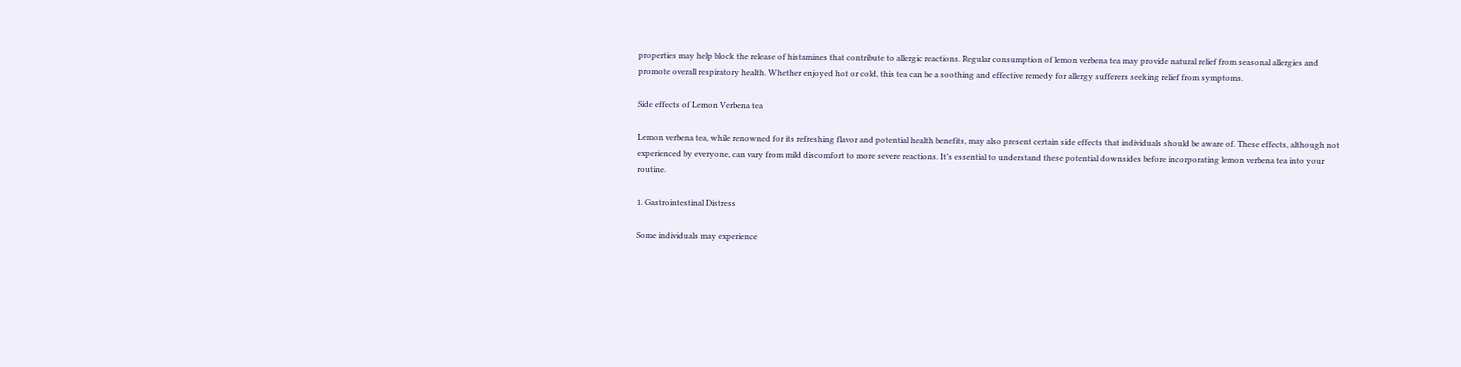properties may help block the release of histamines that contribute to allergic reactions. Regular consumption of lemon verbena tea may provide natural relief from seasonal allergies and promote overall respiratory health. Whether enjoyed hot or cold, this tea can be a soothing and effective remedy for allergy sufferers seeking relief from symptoms.

Side effects of Lemon Verbena tea

Lemon verbena tea, while renowned for its refreshing flavor and potential health benefits, may also present certain side effects that individuals should be aware of. These effects, although not experienced by everyone, can vary from mild discomfort to more severe reactions. It’s essential to understand these potential downsides before incorporating lemon verbena tea into your routine.

1. Gastrointestinal Distress

Some individuals may experience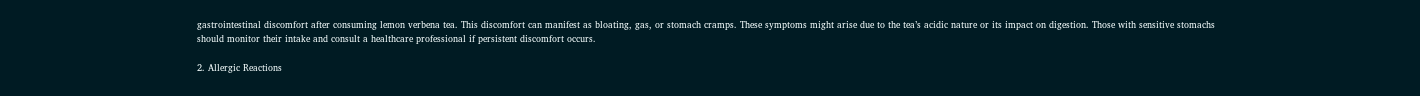gastrointestinal discomfort after consuming lemon verbena tea. This discomfort can manifest as bloating, gas, or stomach cramps. These symptoms might arise due to the tea’s acidic nature or its impact on digestion. Those with sensitive stomachs should monitor their intake and consult a healthcare professional if persistent discomfort occurs.

2. Allergic Reactions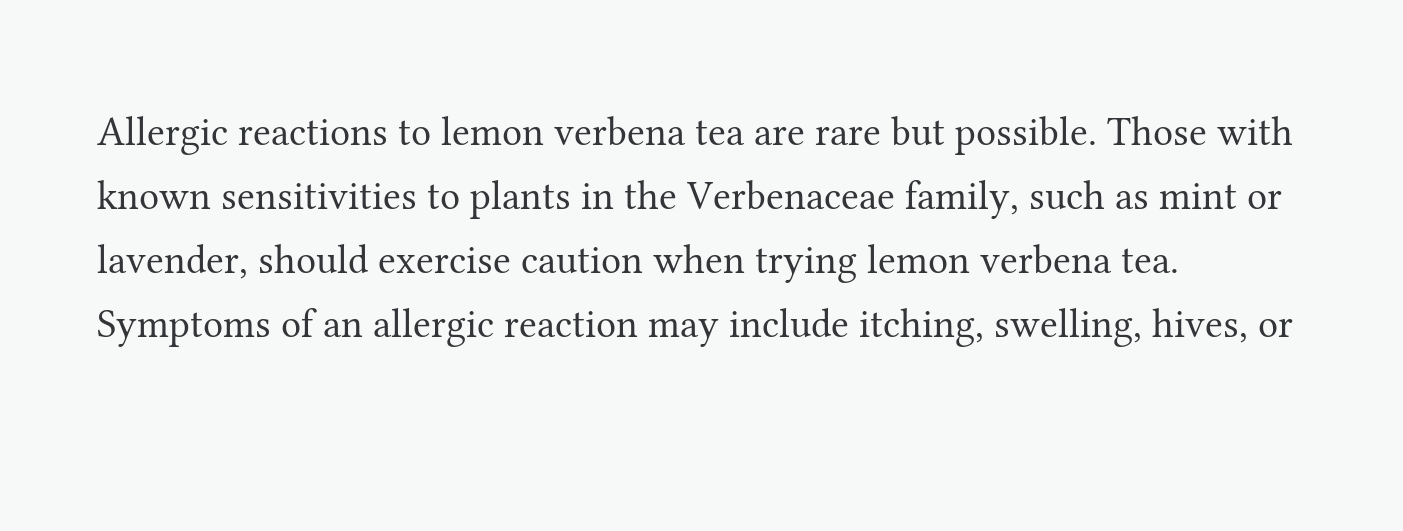Allergic reactions to lemon verbena tea are rare but possible. Those with known sensitivities to plants in the Verbenaceae family, such as mint or lavender, should exercise caution when trying lemon verbena tea. Symptoms of an allergic reaction may include itching, swelling, hives, or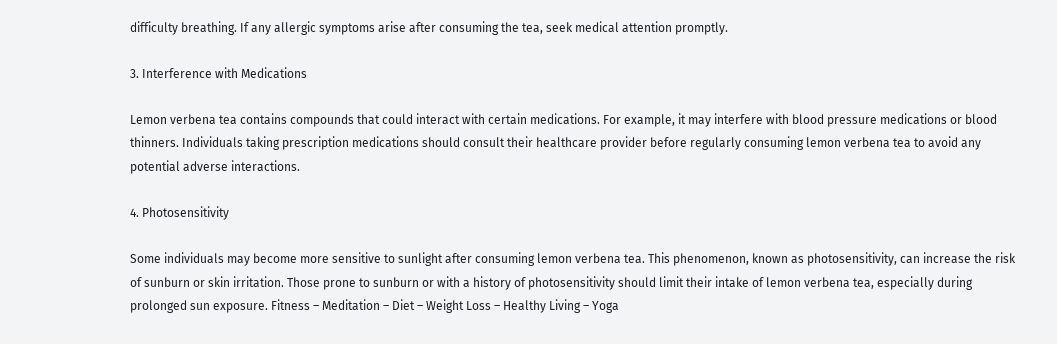difficulty breathing. If any allergic symptoms arise after consuming the tea, seek medical attention promptly.

3. Interference with Medications

Lemon verbena tea contains compounds that could interact with certain medications. For example, it may interfere with blood pressure medications or blood thinners. Individuals taking prescription medications should consult their healthcare provider before regularly consuming lemon verbena tea to avoid any potential adverse interactions.

4. Photosensitivity

Some individuals may become more sensitive to sunlight after consuming lemon verbena tea. This phenomenon, known as photosensitivity, can increase the risk of sunburn or skin irritation. Those prone to sunburn or with a history of photosensitivity should limit their intake of lemon verbena tea, especially during prolonged sun exposure. Fitness – Meditation – Diet – Weight Loss – Healthy Living – Yoga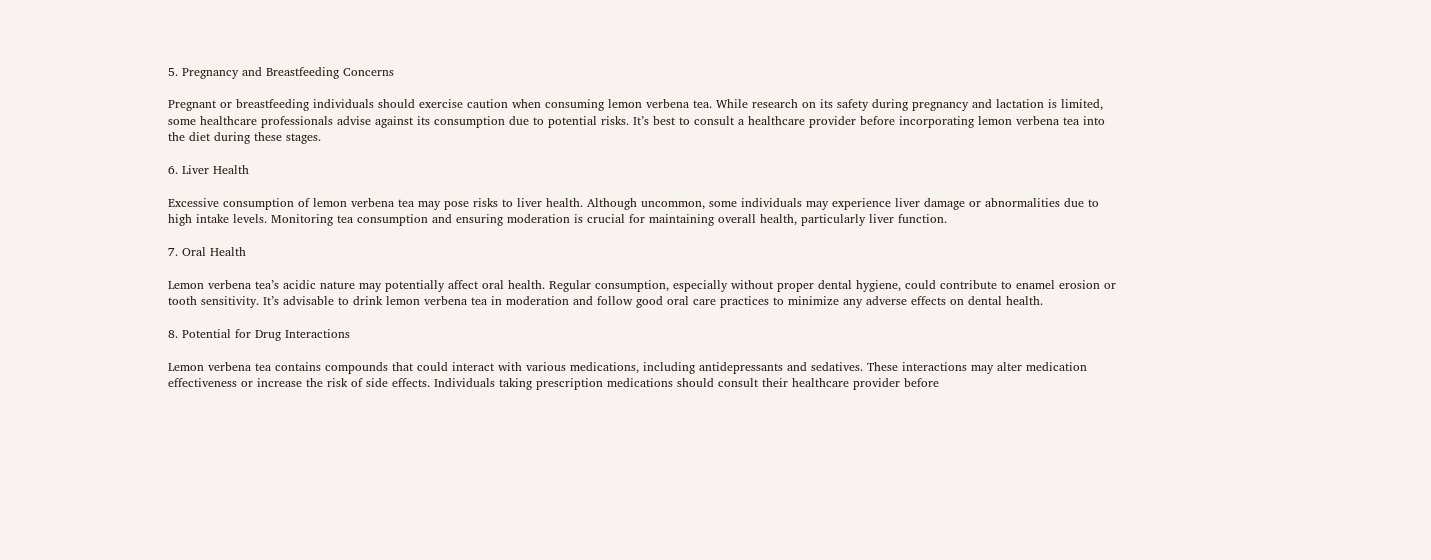5. Pregnancy and Breastfeeding Concerns

Pregnant or breastfeeding individuals should exercise caution when consuming lemon verbena tea. While research on its safety during pregnancy and lactation is limited, some healthcare professionals advise against its consumption due to potential risks. It’s best to consult a healthcare provider before incorporating lemon verbena tea into the diet during these stages.

6. Liver Health

Excessive consumption of lemon verbena tea may pose risks to liver health. Although uncommon, some individuals may experience liver damage or abnormalities due to high intake levels. Monitoring tea consumption and ensuring moderation is crucial for maintaining overall health, particularly liver function.

7. Oral Health

Lemon verbena tea’s acidic nature may potentially affect oral health. Regular consumption, especially without proper dental hygiene, could contribute to enamel erosion or tooth sensitivity. It’s advisable to drink lemon verbena tea in moderation and follow good oral care practices to minimize any adverse effects on dental health.

8. Potential for Drug Interactions

Lemon verbena tea contains compounds that could interact with various medications, including antidepressants and sedatives. These interactions may alter medication effectiveness or increase the risk of side effects. Individuals taking prescription medications should consult their healthcare provider before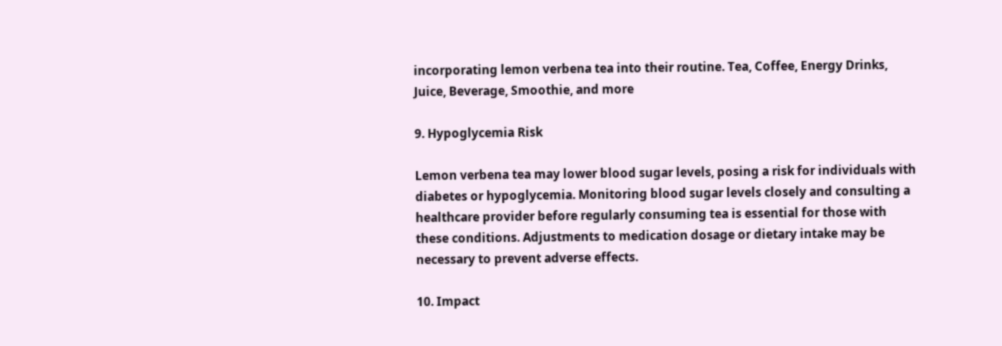incorporating lemon verbena tea into their routine. Tea, Coffee, Energy Drinks, Juice, Beverage, Smoothie, and more

9. Hypoglycemia Risk

Lemon verbena tea may lower blood sugar levels, posing a risk for individuals with diabetes or hypoglycemia. Monitoring blood sugar levels closely and consulting a healthcare provider before regularly consuming tea is essential for those with these conditions. Adjustments to medication dosage or dietary intake may be necessary to prevent adverse effects.

10. Impact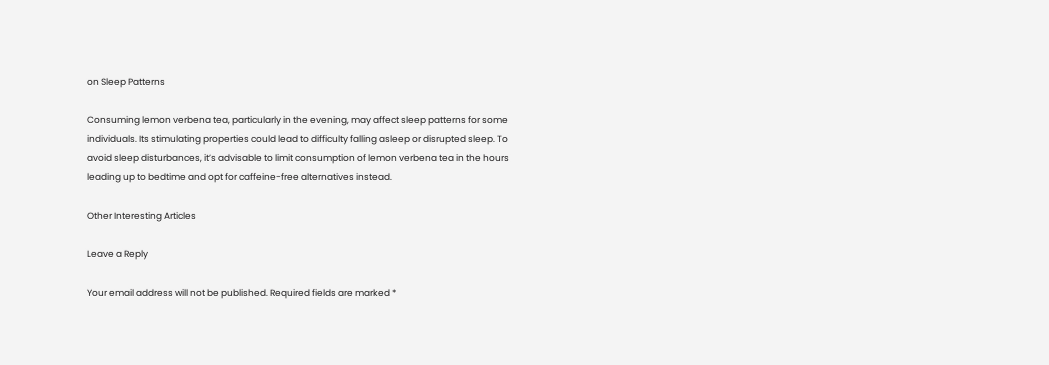on Sleep Patterns

Consuming lemon verbena tea, particularly in the evening, may affect sleep patterns for some individuals. Its stimulating properties could lead to difficulty falling asleep or disrupted sleep. To avoid sleep disturbances, it’s advisable to limit consumption of lemon verbena tea in the hours leading up to bedtime and opt for caffeine-free alternatives instead.

Other Interesting Articles

Leave a Reply

Your email address will not be published. Required fields are marked *